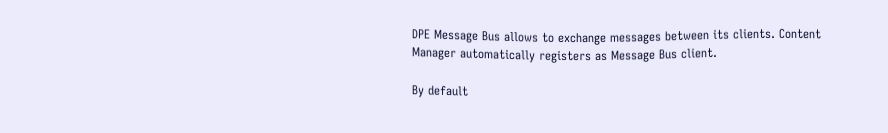DPE Message Bus allows to exchange messages between its clients. Content Manager automatically registers as Message Bus client.

By default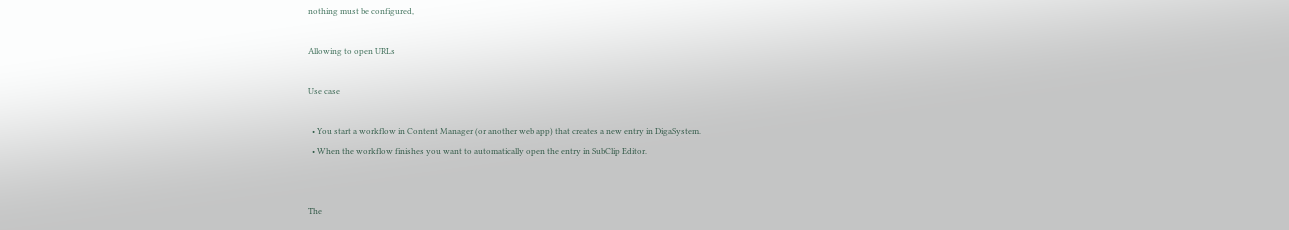nothing must be configured,

Allowing to open URLs

Use case

  • You start a workflow in Content Manager (or another web app) that creates a new entry in DigaSystem.
  • When the workflow finishes you want to automatically open the entry in SubClip Editor.


The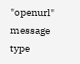"openurl" message type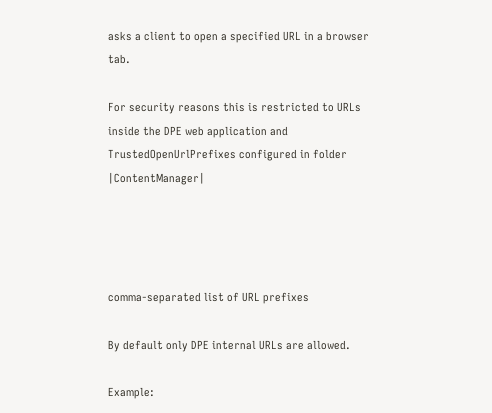asks a client to open a specified URL in a browser tab.

For security reasons this is restricted to URLs inside the DPE web application and TrustedOpenUrlPrefixes configured in folder |ContentManager|




comma-separated list of URL prefixes

By default only DPE internal URLs are allowed.

Example: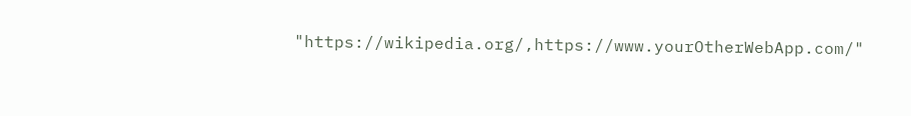"https://wikipedia.org/,https://www.yourOtherWebApp.com/"